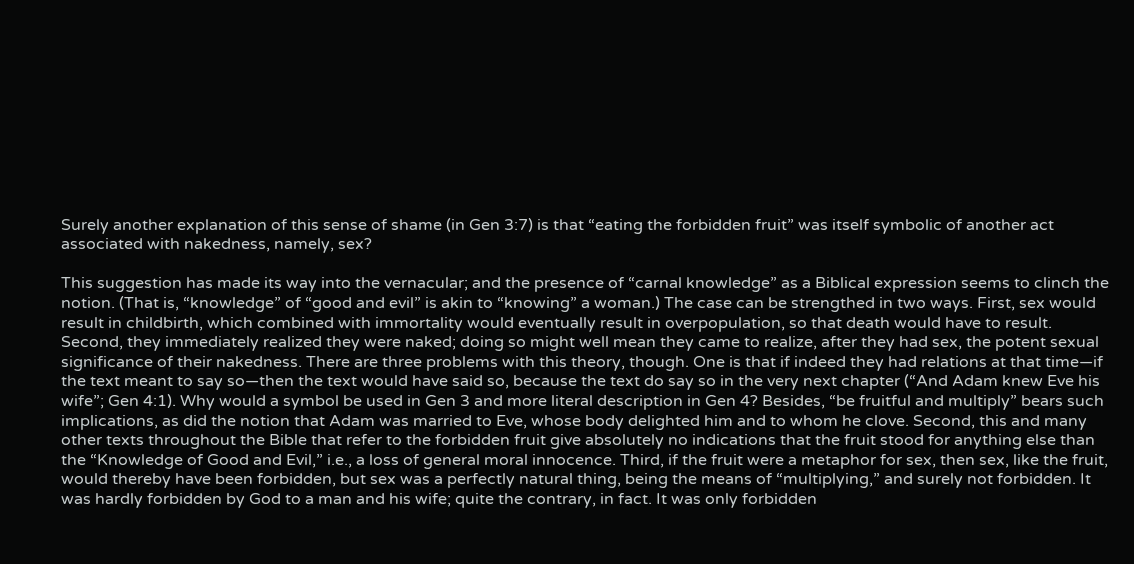Surely another explanation of this sense of shame (in Gen 3:7) is that “eating the forbidden fruit” was itself symbolic of another act associated with nakedness, namely, sex?

This suggestion has made its way into the vernacular; and the presence of “carnal knowledge” as a Biblical expression seems to clinch the notion. (That is, “knowledge” of “good and evil” is akin to “knowing” a woman.) The case can be strengthed in two ways. First, sex would result in childbirth, which combined with immortality would eventually result in overpopulation, so that death would have to result. Second, they immediately realized they were naked; doing so might well mean they came to realize, after they had sex, the potent sexual significance of their nakedness. There are three problems with this theory, though. One is that if indeed they had relations at that time—if the text meant to say so—then the text would have said so, because the text do say so in the very next chapter (“And Adam knew Eve his wife”; Gen 4:1). Why would a symbol be used in Gen 3 and more literal description in Gen 4? Besides, “be fruitful and multiply” bears such implications, as did the notion that Adam was married to Eve, whose body delighted him and to whom he clove. Second, this and many other texts throughout the Bible that refer to the forbidden fruit give absolutely no indications that the fruit stood for anything else than the “Knowledge of Good and Evil,” i.e., a loss of general moral innocence. Third, if the fruit were a metaphor for sex, then sex, like the fruit, would thereby have been forbidden, but sex was a perfectly natural thing, being the means of “multiplying,” and surely not forbidden. It was hardly forbidden by God to a man and his wife; quite the contrary, in fact. It was only forbidden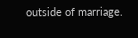outside of marriage.